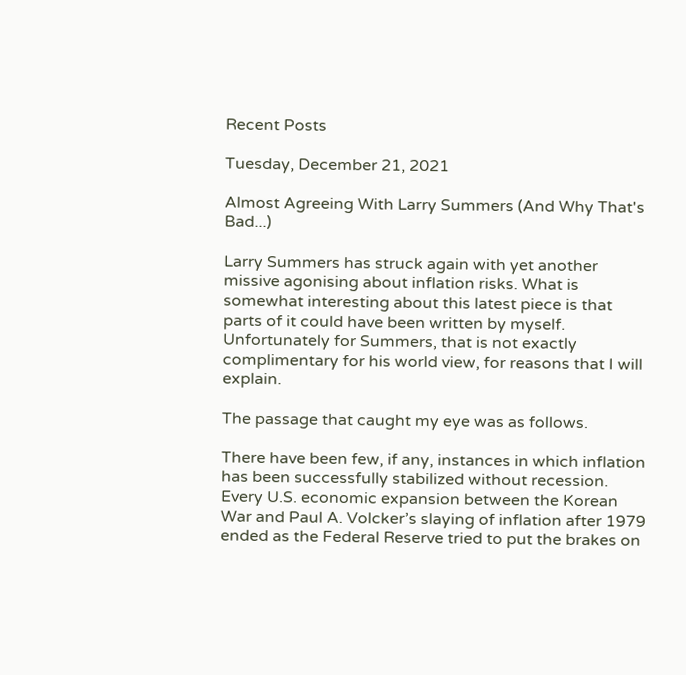Recent Posts

Tuesday, December 21, 2021

Almost Agreeing With Larry Summers (And Why That's Bad...)

Larry Summers has struck again with yet another missive agonising about inflation risks. What is somewhat interesting about this latest piece is that parts of it could have been written by myself. Unfortunately for Summers, that is not exactly complimentary for his world view, for reasons that I will explain.

The passage that caught my eye was as follows.

There have been few, if any, instances in which inflation has been successfully stabilized without recession. Every U.S. economic expansion between the Korean War and Paul A. Volcker’s slaying of inflation after 1979 ended as the Federal Reserve tried to put the brakes on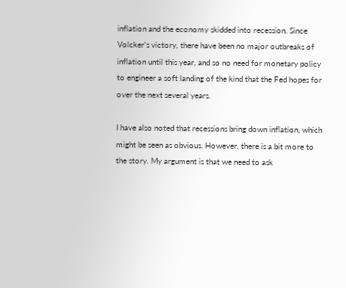inflation and the economy skidded into recession. Since Volcker’s victory, there have been no major outbreaks of inflation until this year, and so no need for monetary policy to engineer a soft landing of the kind that the Fed hopes for over the next several years.

I have also noted that recessions bring down inflation, which might be seen as obvious. However, there is a bit more to the story. My argument is that we need to ask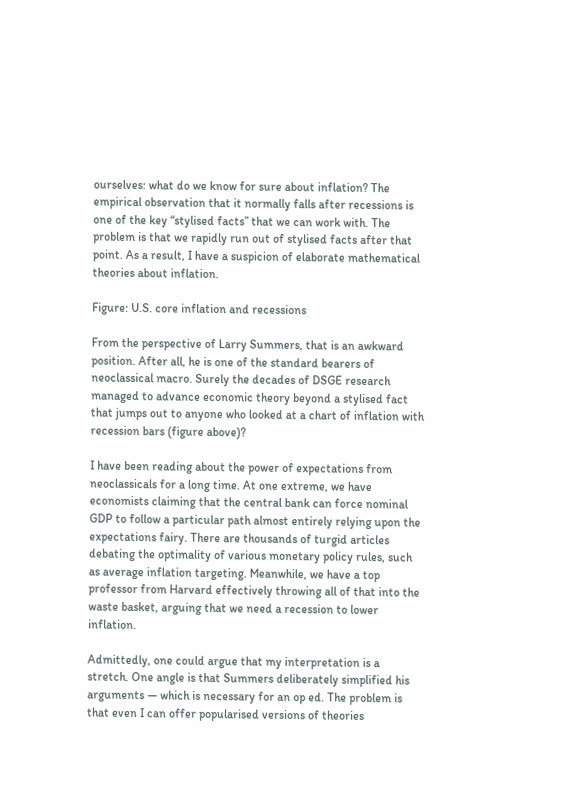ourselves: what do we know for sure about inflation? The empirical observation that it normally falls after recessions is one of the key “stylised facts” that we can work with. The problem is that we rapidly run out of stylised facts after that point. As a result, I have a suspicion of elaborate mathematical theories about inflation.

Figure: U.S. core inflation and recessions

From the perspective of Larry Summers, that is an awkward position. After all, he is one of the standard bearers of neoclassical macro. Surely the decades of DSGE research managed to advance economic theory beyond a stylised fact that jumps out to anyone who looked at a chart of inflation with recession bars (figure above)?

I have been reading about the power of expectations from neoclassicals for a long time. At one extreme, we have economists claiming that the central bank can force nominal GDP to follow a particular path almost entirely relying upon the expectations fairy. There are thousands of turgid articles debating the optimality of various monetary policy rules, such as average inflation targeting. Meanwhile, we have a top professor from Harvard effectively throwing all of that into the waste basket, arguing that we need a recession to lower inflation.

Admittedly, one could argue that my interpretation is a stretch. One angle is that Summers deliberately simplified his arguments — which is necessary for an op ed. The problem is that even I can offer popularised versions of theories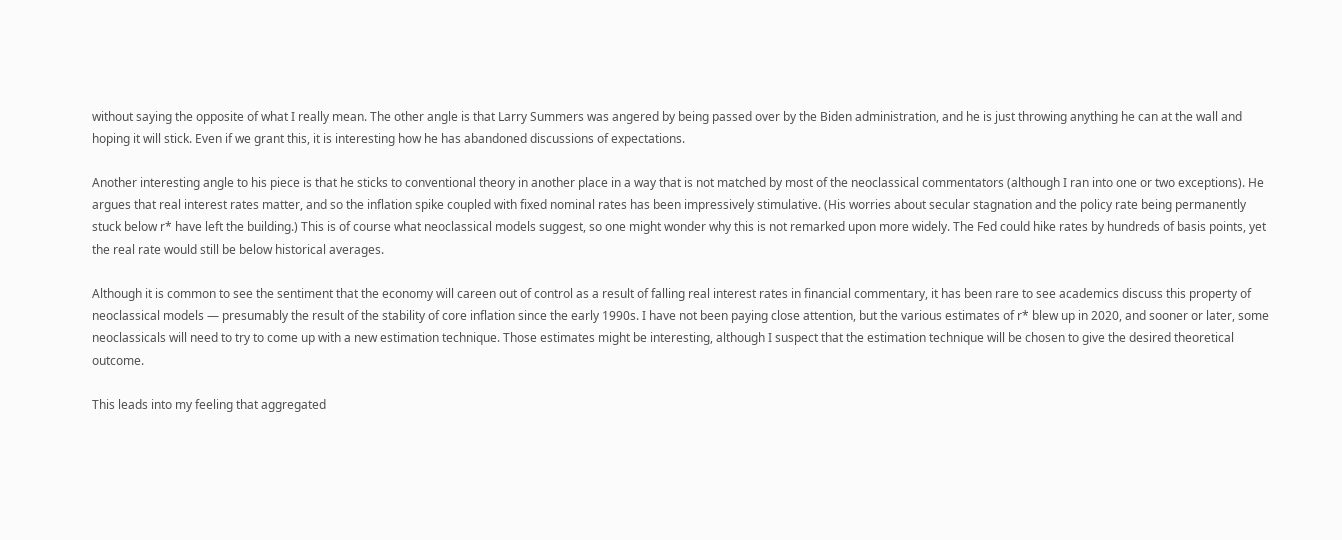without saying the opposite of what I really mean. The other angle is that Larry Summers was angered by being passed over by the Biden administration, and he is just throwing anything he can at the wall and hoping it will stick. Even if we grant this, it is interesting how he has abandoned discussions of expectations.

Another interesting angle to his piece is that he sticks to conventional theory in another place in a way that is not matched by most of the neoclassical commentators (although I ran into one or two exceptions). He argues that real interest rates matter, and so the inflation spike coupled with fixed nominal rates has been impressively stimulative. (His worries about secular stagnation and the policy rate being permanently stuck below r* have left the building.) This is of course what neoclassical models suggest, so one might wonder why this is not remarked upon more widely. The Fed could hike rates by hundreds of basis points, yet the real rate would still be below historical averages.

Although it is common to see the sentiment that the economy will careen out of control as a result of falling real interest rates in financial commentary, it has been rare to see academics discuss this property of neoclassical models — presumably the result of the stability of core inflation since the early 1990s. I have not been paying close attention, but the various estimates of r* blew up in 2020, and sooner or later, some neoclassicals will need to try to come up with a new estimation technique. Those estimates might be interesting, although I suspect that the estimation technique will be chosen to give the desired theoretical outcome.

This leads into my feeling that aggregated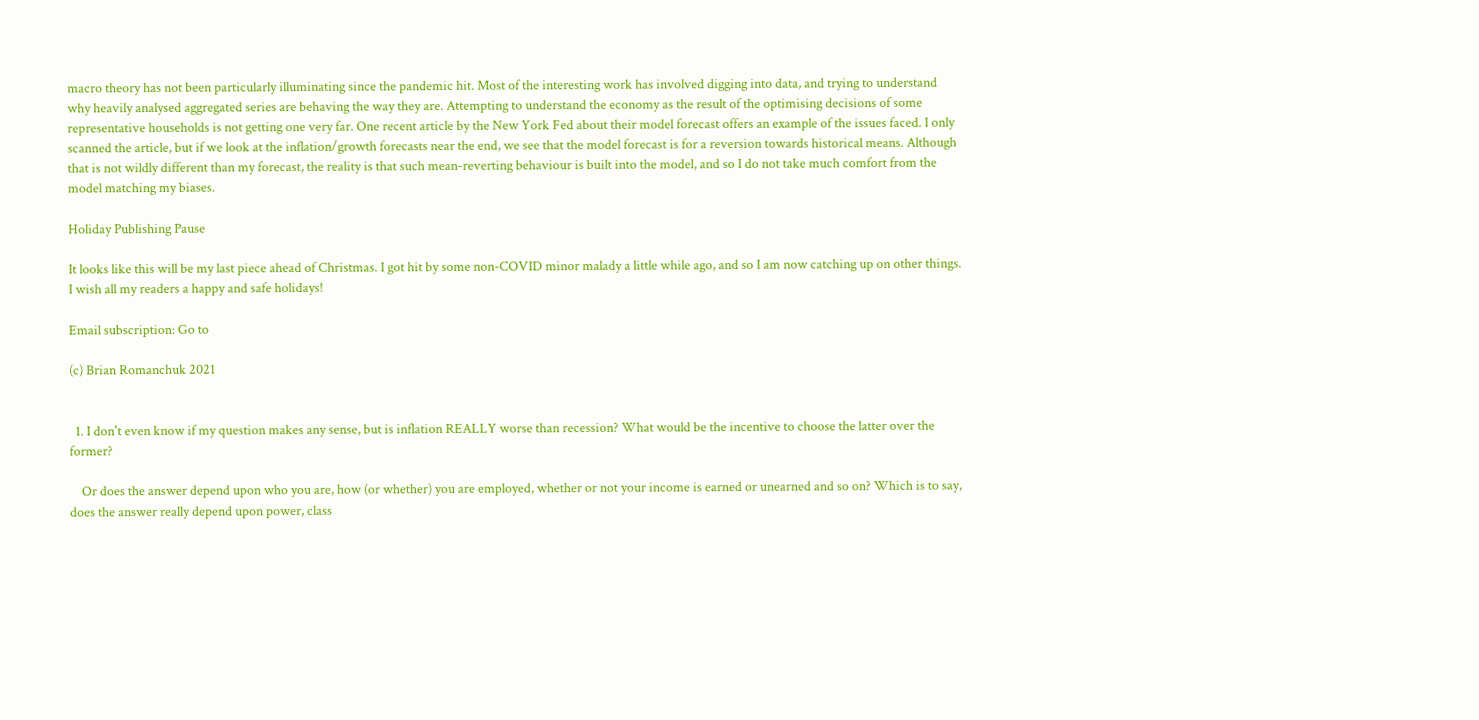macro theory has not been particularly illuminating since the pandemic hit. Most of the interesting work has involved digging into data, and trying to understand why heavily analysed aggregated series are behaving the way they are. Attempting to understand the economy as the result of the optimising decisions of some representative households is not getting one very far. One recent article by the New York Fed about their model forecast offers an example of the issues faced. I only scanned the article, but if we look at the inflation/growth forecasts near the end, we see that the model forecast is for a reversion towards historical means. Although that is not wildly different than my forecast, the reality is that such mean-reverting behaviour is built into the model, and so I do not take much comfort from the model matching my biases.

Holiday Publishing Pause

It looks like this will be my last piece ahead of Christmas. I got hit by some non-COVID minor malady a little while ago, and so I am now catching up on other things. I wish all my readers a happy and safe holidays!

Email subscription: Go to

(c) Brian Romanchuk 2021


  1. I don't even know if my question makes any sense, but is inflation REALLY worse than recession? What would be the incentive to choose the latter over the former?

    Or does the answer depend upon who you are, how (or whether) you are employed, whether or not your income is earned or unearned and so on? Which is to say, does the answer really depend upon power, class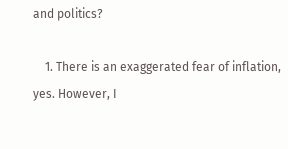and politics?

    1. There is an exaggerated fear of inflation, yes. However, I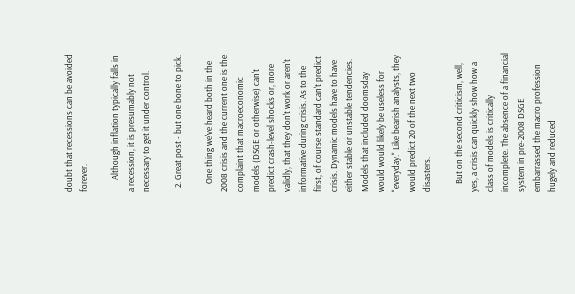doubt that recessions can be avoided forever.

      Although inflation typically falls in a recession, it is presumably not necessary to get it under control.

  2. Great post - but one bone to pick.

    One thing we've heard both in the 2008 crisis and the current one is the complaint that macroeconomic models (DSGE or otherwise) can't predict crash-level shocks or, more validly, that they don't work or aren't informative during crisis. As to the first, of course standard can't predict crisis. Dynamic models have to have either stable or unstable tendencies. Models that included doomsday would would likely be useless for "everyday." Like bearish analysts, they would predict 20 of the next two disasters.

    But on the second criticism, well, yes, a crisis can quickly show how a class of models is critically incomplete. The absence of a financial system in pre-2008 DSGE embarrassed the macro profession hugely and reduced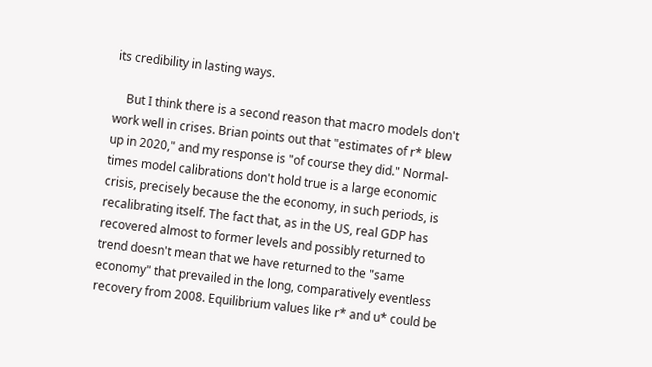its credibility in lasting ways.

    But I think there is a second reason that macro models don't work well in crises. Brian points out that "estimates of r* blew up in 2020," and my response is "of course they did." Normal-times model calibrations don't hold true is a large economic crisis, precisely because the the economy, in such periods, is recalibrating itself. The fact that, as in the US, real GDP has recovered almost to former levels and possibly returned to trend doesn't mean that we have returned to the "same economy" that prevailed in the long, comparatively eventless recovery from 2008. Equilibrium values like r* and u* could be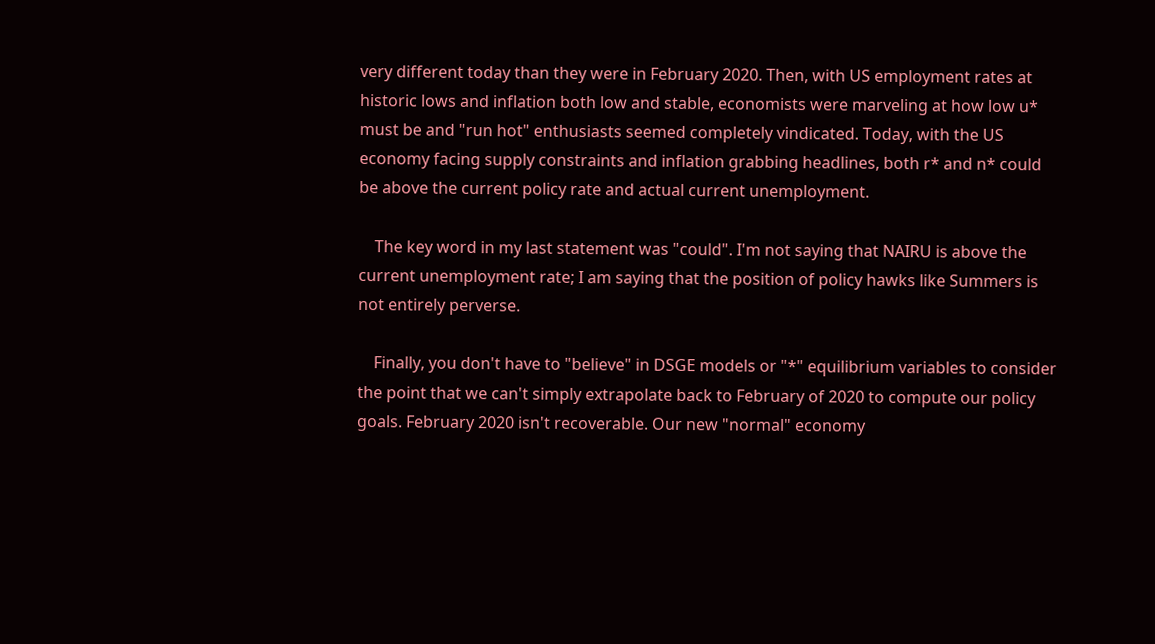very different today than they were in February 2020. Then, with US employment rates at historic lows and inflation both low and stable, economists were marveling at how low u* must be and "run hot" enthusiasts seemed completely vindicated. Today, with the US economy facing supply constraints and inflation grabbing headlines, both r* and n* could be above the current policy rate and actual current unemployment.

    The key word in my last statement was "could". I'm not saying that NAIRU is above the current unemployment rate; I am saying that the position of policy hawks like Summers is not entirely perverse.

    Finally, you don't have to "believe" in DSGE models or "*" equilibrium variables to consider the point that we can't simply extrapolate back to February of 2020 to compute our policy goals. February 2020 isn't recoverable. Our new "normal" economy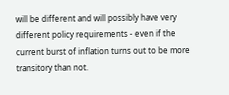will be different and will possibly have very different policy requirements - even if the current burst of inflation turns out to be more transitory than not.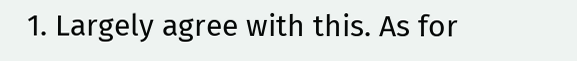1. Largely agree with this. As for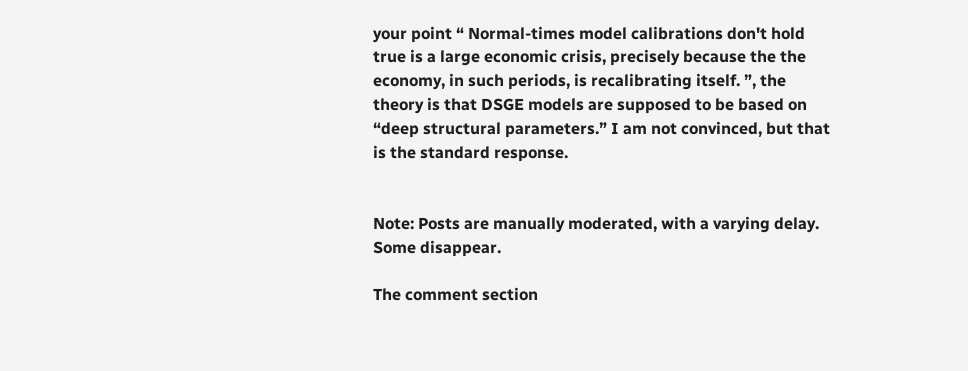your point “ Normal-times model calibrations don't hold true is a large economic crisis, precisely because the the economy, in such periods, is recalibrating itself. ”, the theory is that DSGE models are supposed to be based on “deep structural parameters.” I am not convinced, but that is the standard response.


Note: Posts are manually moderated, with a varying delay. Some disappear.

The comment section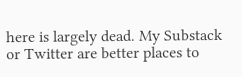here is largely dead. My Substack or Twitter are better places to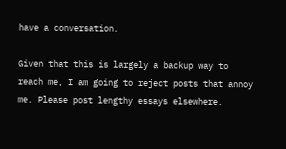have a conversation.

Given that this is largely a backup way to reach me, I am going to reject posts that annoy me. Please post lengthy essays elsewhere.